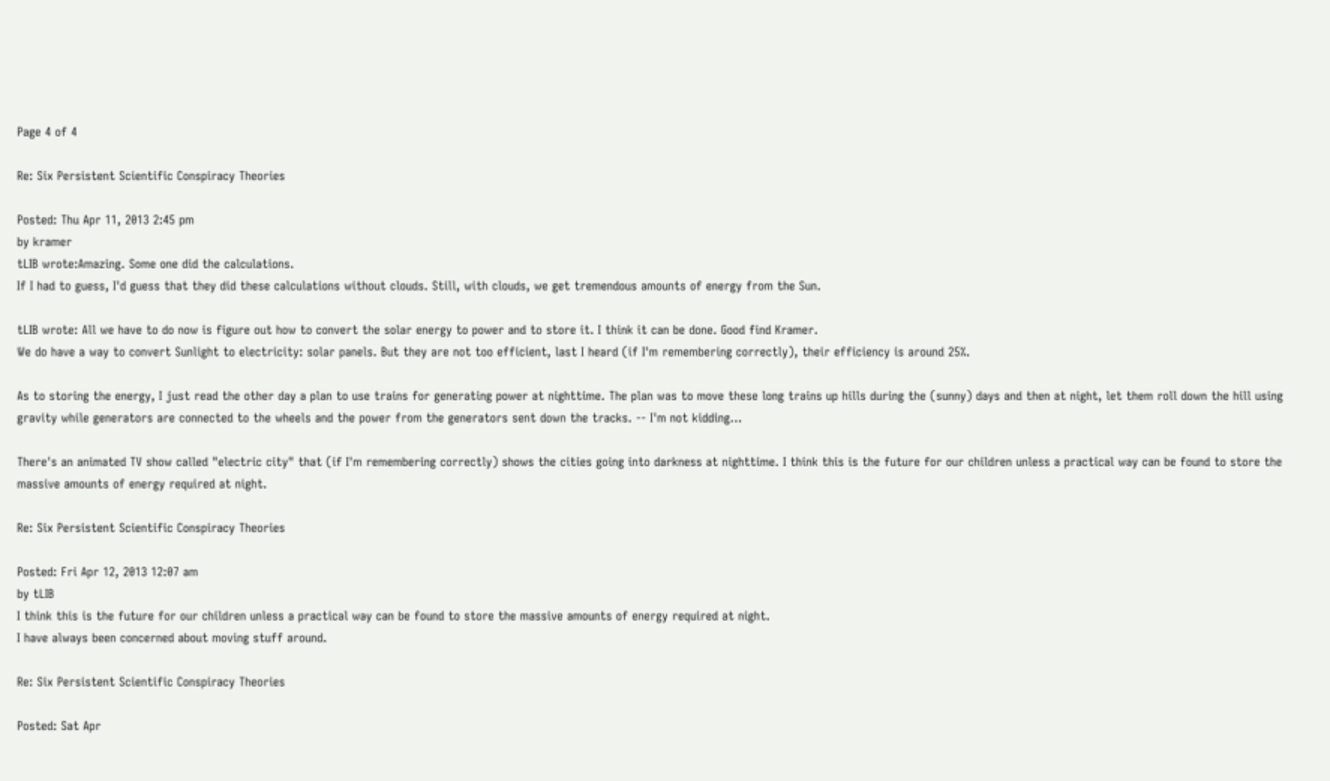Page 4 of 4

Re: Six Persistent Scientific Conspiracy Theories

Posted: Thu Apr 11, 2013 2:45 pm
by kramer
tLIB wrote:Amazing. Some one did the calculations.
If I had to guess, I'd guess that they did these calculations without clouds. Still, with clouds, we get tremendous amounts of energy from the Sun.

tLIB wrote: All we have to do now is figure out how to convert the solar energy to power and to store it. I think it can be done. Good find Kramer.
We do have a way to convert Sunlight to electricity: solar panels. But they are not too efficient, last I heard (if I'm remembering correctly), their efficiency is around 25%.

As to storing the energy, I just read the other day a plan to use trains for generating power at nighttime. The plan was to move these long trains up hills during the (sunny) days and then at night, let them roll down the hill using gravity while generators are connected to the wheels and the power from the generators sent down the tracks. -- I'm not kidding...

There's an animated TV show called "electric city" that (if I'm remembering correctly) shows the cities going into darkness at nighttime. I think this is the future for our children unless a practical way can be found to store the massive amounts of energy required at night.

Re: Six Persistent Scientific Conspiracy Theories

Posted: Fri Apr 12, 2013 12:07 am
by tLIB
I think this is the future for our children unless a practical way can be found to store the massive amounts of energy required at night.
I have always been concerned about moving stuff around.

Re: Six Persistent Scientific Conspiracy Theories

Posted: Sat Apr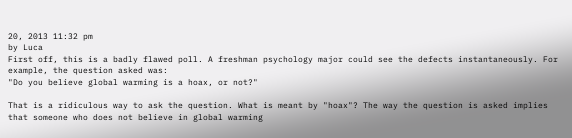20, 2013 11:32 pm
by Luca
First off, this is a badly flawed poll. A freshman psychology major could see the defects instantaneously. For example, the question asked was:
"Do you believe global warming is a hoax, or not?"

That is a ridiculous way to ask the question. What is meant by "hoax"? The way the question is asked implies that someone who does not believe in global warming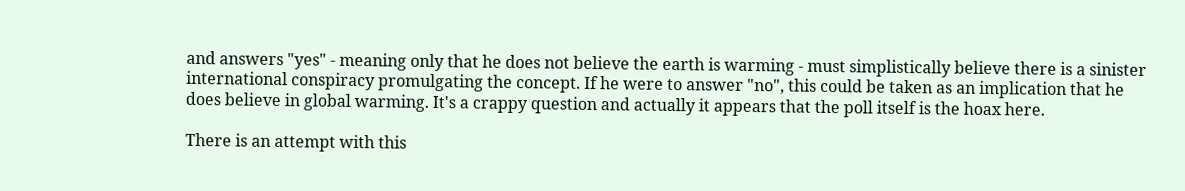and answers "yes" - meaning only that he does not believe the earth is warming - must simplistically believe there is a sinister international conspiracy promulgating the concept. If he were to answer "no", this could be taken as an implication that he does believe in global warming. It's a crappy question and actually it appears that the poll itself is the hoax here.

There is an attempt with this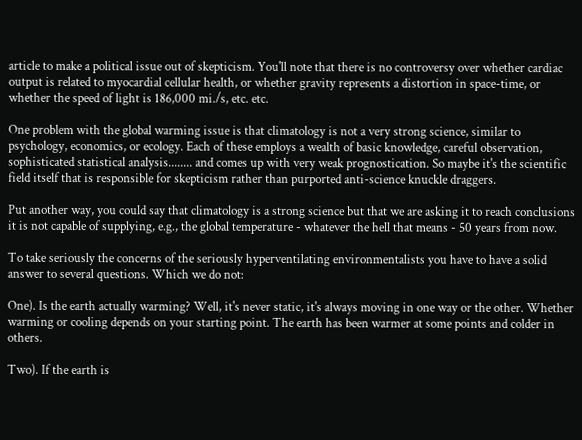article to make a political issue out of skepticism. You'll note that there is no controversy over whether cardiac output is related to myocardial cellular health, or whether gravity represents a distortion in space-time, or whether the speed of light is 186,000 mi./s, etc. etc.

One problem with the global warming issue is that climatology is not a very strong science, similar to psychology, economics, or ecology. Each of these employs a wealth of basic knowledge, careful observation, sophisticated statistical analysis........ and comes up with very weak prognostication. So maybe it's the scientific field itself that is responsible for skepticism rather than purported anti-science knuckle draggers.

Put another way, you could say that climatology is a strong science but that we are asking it to reach conclusions it is not capable of supplying, e.g., the global temperature - whatever the hell that means - 50 years from now.

To take seriously the concerns of the seriously hyperventilating environmentalists you have to have a solid answer to several questions. Which we do not:

One). Is the earth actually warming? Well, it's never static, it's always moving in one way or the other. Whether warming or cooling depends on your starting point. The earth has been warmer at some points and colder in others.

Two). If the earth is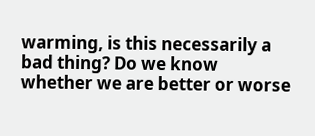warming, is this necessarily a bad thing? Do we know whether we are better or worse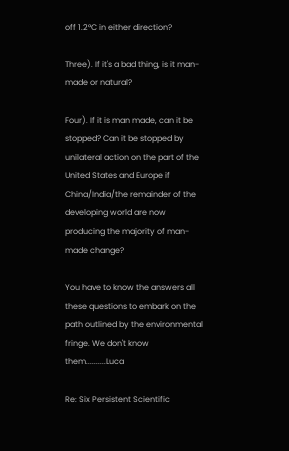off 1.2°C in either direction?

Three). If it's a bad thing, is it man-made or natural?

Four). If it is man made, can it be stopped? Can it be stopped by unilateral action on the part of the United States and Europe if China/India/the remainder of the developing world are now producing the majority of man-made change?

You have to know the answers all these questions to embark on the path outlined by the environmental fringe. We don't know them..........Luca

Re: Six Persistent Scientific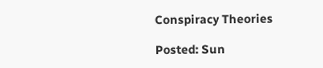Conspiracy Theories

Posted: Sun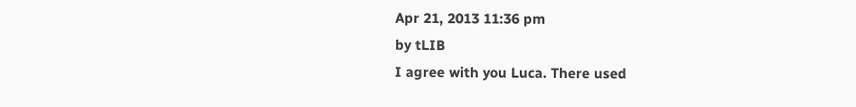Apr 21, 2013 11:36 pm
by tLIB
I agree with you Luca. There used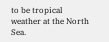to be tropical weather at the North Sea.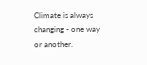Climate is always changing - one way or another.